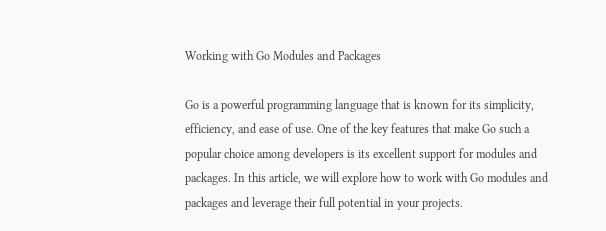Working with Go Modules and Packages

Go is a powerful programming language that is known for its simplicity, efficiency, and ease of use. One of the key features that make Go such a popular choice among developers is its excellent support for modules and packages. In this article, we will explore how to work with Go modules and packages and leverage their full potential in your projects.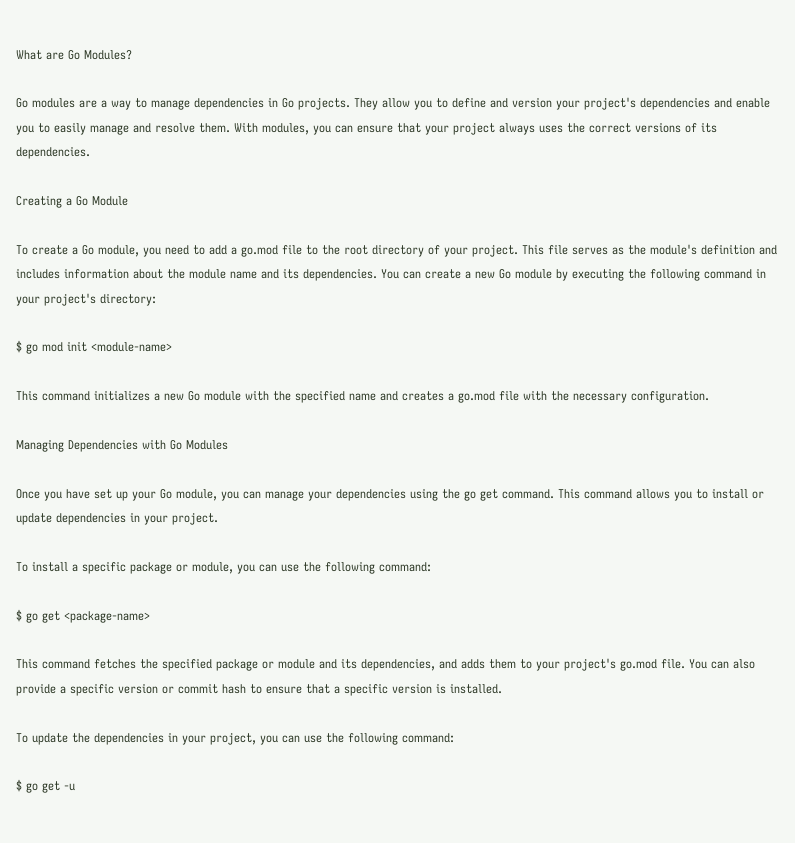What are Go Modules?

Go modules are a way to manage dependencies in Go projects. They allow you to define and version your project's dependencies and enable you to easily manage and resolve them. With modules, you can ensure that your project always uses the correct versions of its dependencies.

Creating a Go Module

To create a Go module, you need to add a go.mod file to the root directory of your project. This file serves as the module's definition and includes information about the module name and its dependencies. You can create a new Go module by executing the following command in your project's directory:

$ go mod init <module-name>

This command initializes a new Go module with the specified name and creates a go.mod file with the necessary configuration.

Managing Dependencies with Go Modules

Once you have set up your Go module, you can manage your dependencies using the go get command. This command allows you to install or update dependencies in your project.

To install a specific package or module, you can use the following command:

$ go get <package-name>

This command fetches the specified package or module and its dependencies, and adds them to your project's go.mod file. You can also provide a specific version or commit hash to ensure that a specific version is installed.

To update the dependencies in your project, you can use the following command:

$ go get -u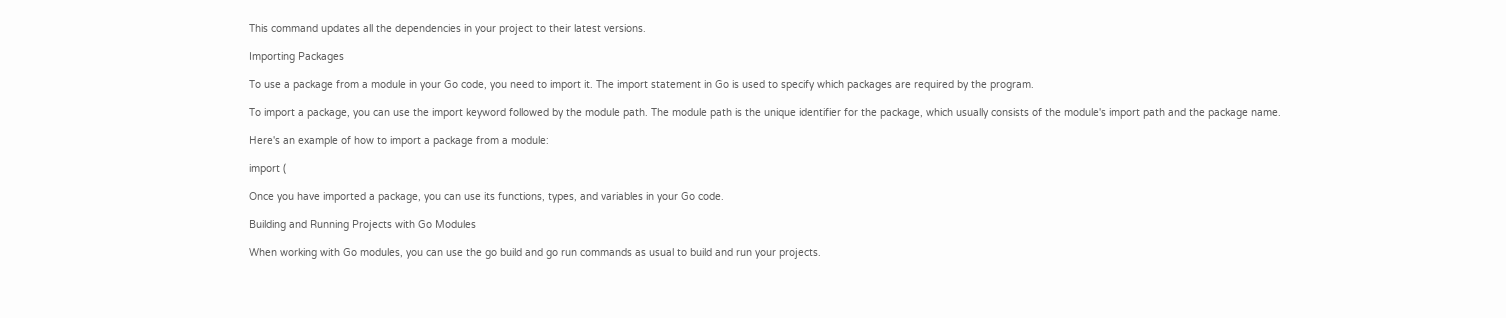This command updates all the dependencies in your project to their latest versions.

Importing Packages

To use a package from a module in your Go code, you need to import it. The import statement in Go is used to specify which packages are required by the program.

To import a package, you can use the import keyword followed by the module path. The module path is the unique identifier for the package, which usually consists of the module's import path and the package name.

Here's an example of how to import a package from a module:

import (

Once you have imported a package, you can use its functions, types, and variables in your Go code.

Building and Running Projects with Go Modules

When working with Go modules, you can use the go build and go run commands as usual to build and run your projects.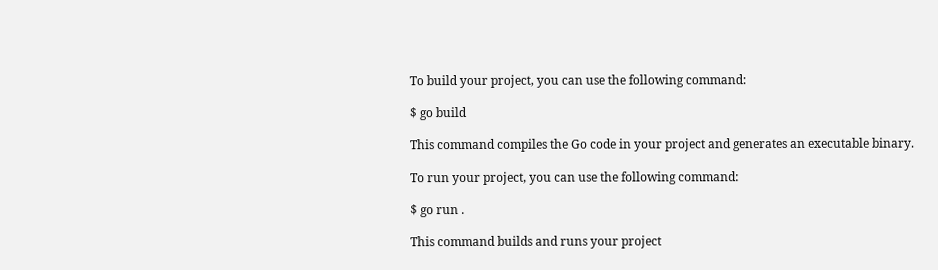To build your project, you can use the following command:

$ go build

This command compiles the Go code in your project and generates an executable binary.

To run your project, you can use the following command:

$ go run .

This command builds and runs your project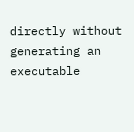directly without generating an executable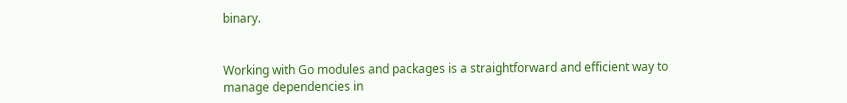binary.


Working with Go modules and packages is a straightforward and efficient way to manage dependencies in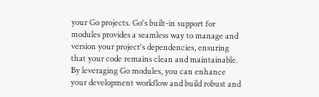your Go projects. Go's built-in support for modules provides a seamless way to manage and version your project's dependencies, ensuring that your code remains clean and maintainable. By leveraging Go modules, you can enhance your development workflow and build robust and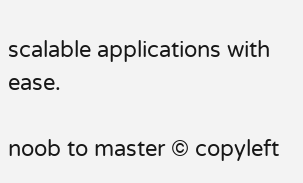scalable applications with ease.

noob to master © copyleft